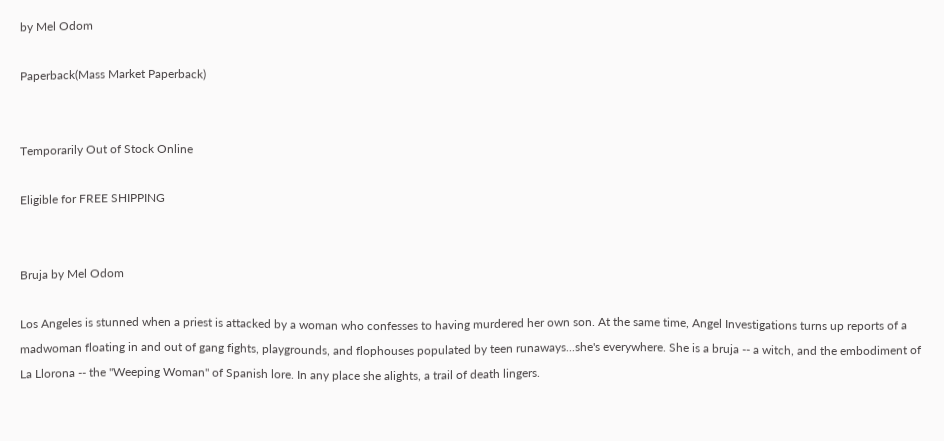by Mel Odom

Paperback(Mass Market Paperback)


Temporarily Out of Stock Online

Eligible for FREE SHIPPING


Bruja by Mel Odom

Los Angeles is stunned when a priest is attacked by a woman who confesses to having murdered her own son. At the same time, Angel Investigations turns up reports of a madwoman floating in and out of gang fights, playgrounds, and flophouses populated by teen runaways...she's everywhere. She is a bruja -- a witch, and the embodiment of La Llorona -- the "Weeping Woman" of Spanish lore. In any place she alights, a trail of death lingers.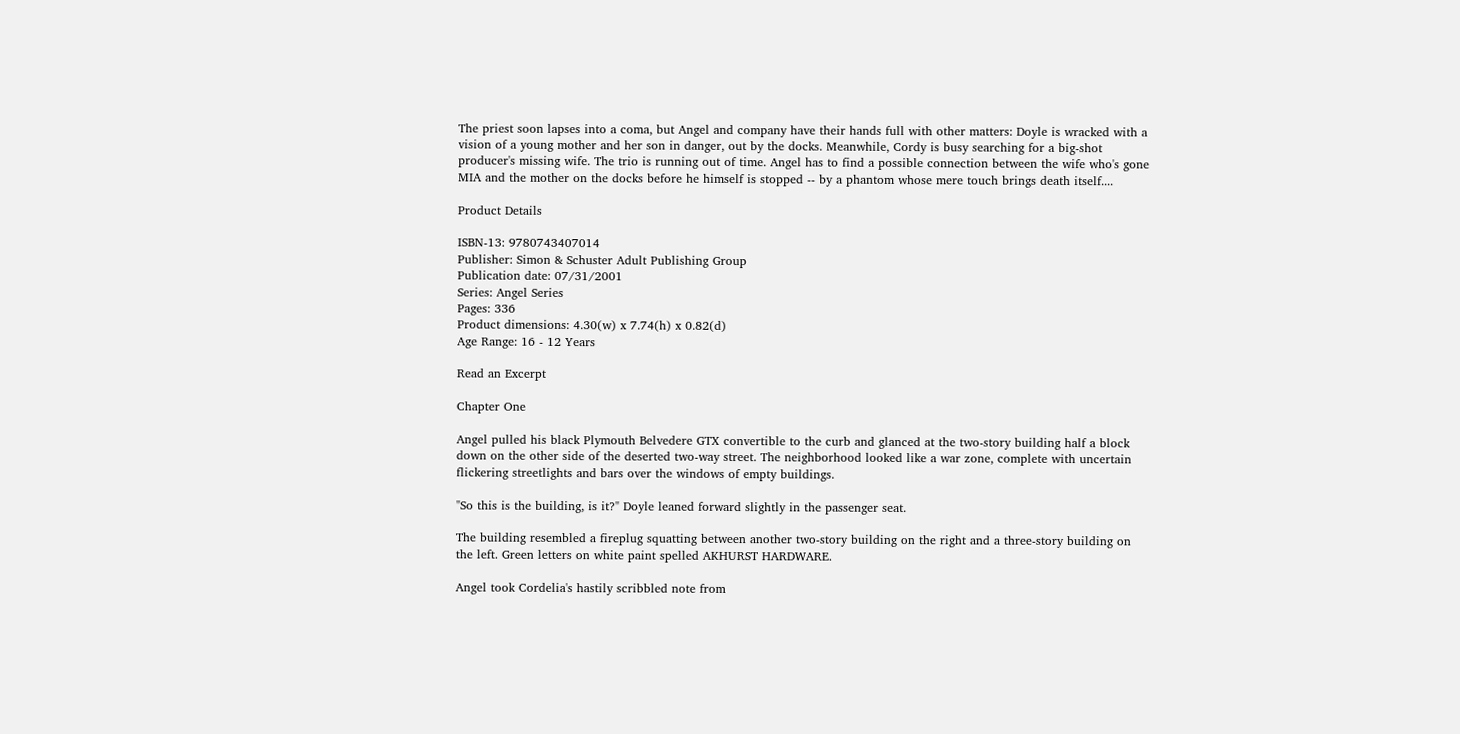The priest soon lapses into a coma, but Angel and company have their hands full with other matters: Doyle is wracked with a vision of a young mother and her son in danger, out by the docks. Meanwhile, Cordy is busy searching for a big-shot producer's missing wife. The trio is running out of time. Angel has to find a possible connection between the wife who's gone MIA and the mother on the docks before he himself is stopped -- by a phantom whose mere touch brings death itself....

Product Details

ISBN-13: 9780743407014
Publisher: Simon & Schuster Adult Publishing Group
Publication date: 07/31/2001
Series: Angel Series
Pages: 336
Product dimensions: 4.30(w) x 7.74(h) x 0.82(d)
Age Range: 16 - 12 Years

Read an Excerpt

Chapter One

Angel pulled his black Plymouth Belvedere GTX convertible to the curb and glanced at the two-story building half a block down on the other side of the deserted two-way street. The neighborhood looked like a war zone, complete with uncertain flickering streetlights and bars over the windows of empty buildings.

"So this is the building, is it?" Doyle leaned forward slightly in the passenger seat.

The building resembled a fireplug squatting between another two-story building on the right and a three-story building on the left. Green letters on white paint spelled AKHURST HARDWARE.

Angel took Cordelia's hastily scribbled note from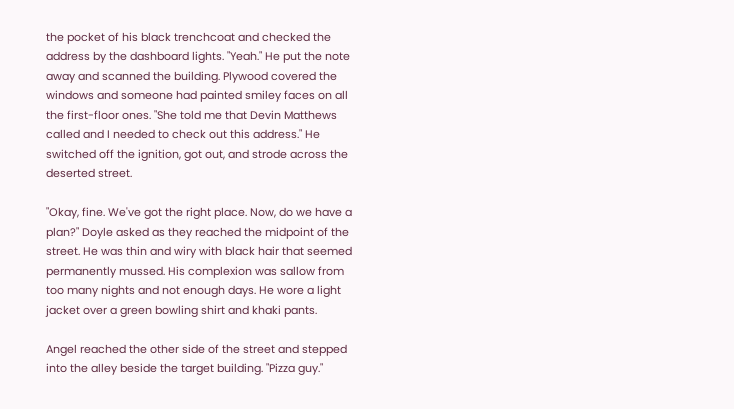the pocket of his black trenchcoat and checked the address by the dashboard lights. "Yeah." He put the note away and scanned the building. Plywood covered the windows and someone had painted smiley faces on all the first-floor ones. "She told me that Devin Matthews called and I needed to check out this address." He switched off the ignition, got out, and strode across the deserted street.

"Okay, fine. We've got the right place. Now, do we have a plan?" Doyle asked as they reached the midpoint of the street. He was thin and wiry with black hair that seemed permanently mussed. His complexion was sallow from too many nights and not enough days. He wore a light jacket over a green bowling shirt and khaki pants.

Angel reached the other side of the street and stepped into the alley beside the target building. "Pizza guy."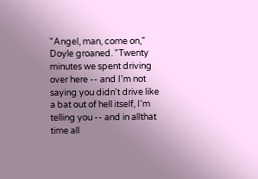"Angel, man, come on," Doyle groaned. "Twenty minutes we spent driving over here -- and I'm not saying you didn't drive like a bat out of hell itself, I'm telling you -- and in allthat time all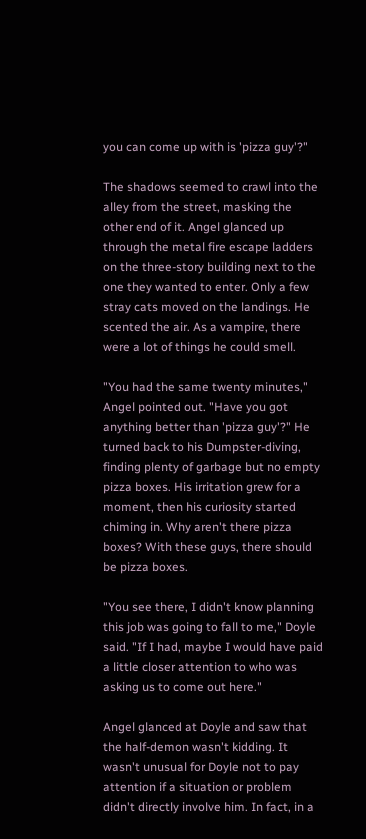you can come up with is 'pizza guy'?"

The shadows seemed to crawl into the alley from the street, masking the other end of it. Angel glanced up through the metal fire escape ladders on the three-story building next to the one they wanted to enter. Only a few stray cats moved on the landings. He scented the air. As a vampire, there were a lot of things he could smell.

"You had the same twenty minutes," Angel pointed out. "Have you got anything better than 'pizza guy'?" He turned back to his Dumpster-diving, finding plenty of garbage but no empty pizza boxes. His irritation grew for a moment, then his curiosity started chiming in. Why aren't there pizza boxes? With these guys, there should be pizza boxes.

"You see there, I didn't know planning this job was going to fall to me," Doyle said. "If I had, maybe I would have paid a little closer attention to who was asking us to come out here."

Angel glanced at Doyle and saw that the half-demon wasn't kidding. It wasn't unusual for Doyle not to pay attention if a situation or problem didn't directly involve him. In fact, in a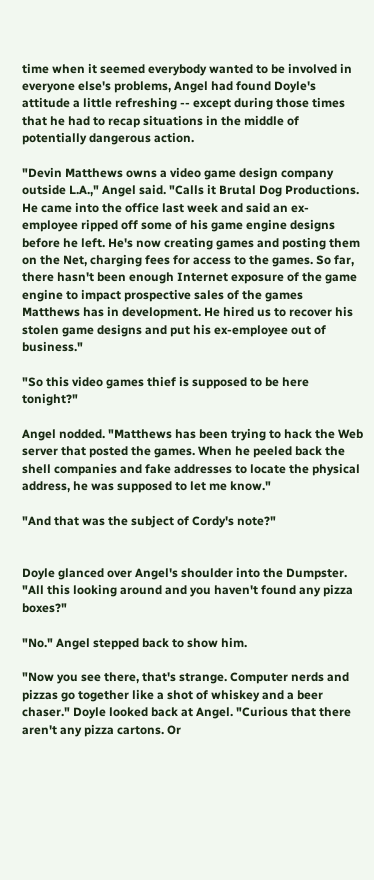time when it seemed everybody wanted to be involved in everyone else's problems, Angel had found Doyle's attitude a little refreshing -- except during those times that he had to recap situations in the middle of potentially dangerous action.

"Devin Matthews owns a video game design company outside L.A.," Angel said. "Calls it Brutal Dog Productions. He came into the office last week and said an ex-employee ripped off some of his game engine designs before he left. He's now creating games and posting them on the Net, charging fees for access to the games. So far, there hasn't been enough Internet exposure of the game engine to impact prospective sales of the games Matthews has in development. He hired us to recover his stolen game designs and put his ex-employee out of business."

"So this video games thief is supposed to be here tonight?"

Angel nodded. "Matthews has been trying to hack the Web server that posted the games. When he peeled back the shell companies and fake addresses to locate the physical address, he was supposed to let me know."

"And that was the subject of Cordy's note?"


Doyle glanced over Angel's shoulder into the Dumpster. "All this looking around and you haven't found any pizza boxes?"

"No." Angel stepped back to show him.

"Now you see there, that's strange. Computer nerds and pizzas go together like a shot of whiskey and a beer chaser." Doyle looked back at Angel. "Curious that there aren't any pizza cartons. Or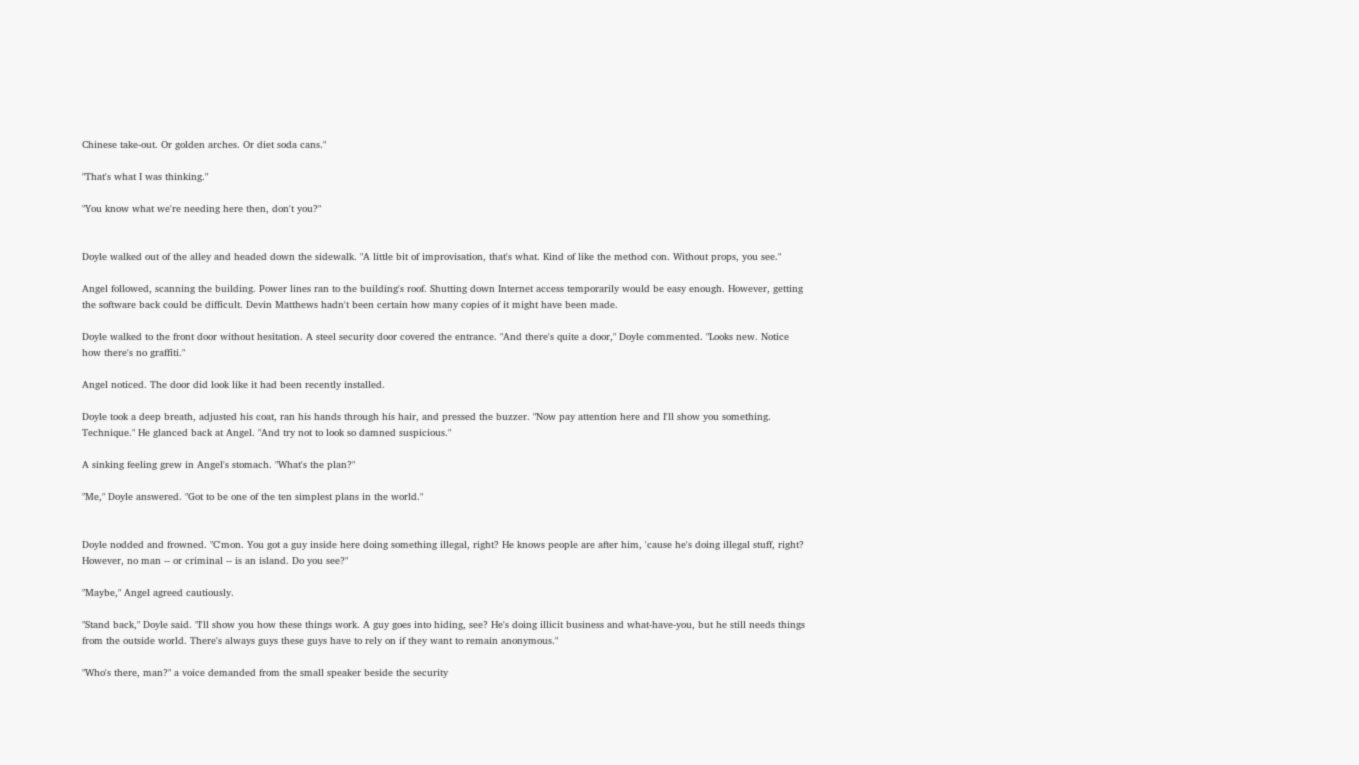Chinese take-out. Or golden arches. Or diet soda cans."

"That's what I was thinking."

"You know what we're needing here then, don't you?"


Doyle walked out of the alley and headed down the sidewalk. "A little bit of improvisation, that's what. Kind of like the method con. Without props, you see."

Angel followed, scanning the building. Power lines ran to the building's roof. Shutting down Internet access temporarily would be easy enough. However, getting the software back could be difficult. Devin Matthews hadn't been certain how many copies of it might have been made.

Doyle walked to the front door without hesitation. A steel security door covered the entrance. "And there's quite a door," Doyle commented. "Looks new. Notice how there's no graffiti."

Angel noticed. The door did look like it had been recently installed.

Doyle took a deep breath, adjusted his coat, ran his hands through his hair, and pressed the buzzer. "Now pay attention here and I'll show you something. Technique." He glanced back at Angel. "And try not to look so damned suspicious."

A sinking feeling grew in Angel's stomach. "What's the plan?"

"Me," Doyle answered. "Got to be one of the ten simplest plans in the world."


Doyle nodded and frowned. "C'mon. You got a guy inside here doing something illegal, right? He knows people are after him, 'cause he's doing illegal stuff, right? However, no man -- or criminal -- is an island. Do you see?"

"Maybe," Angel agreed cautiously.

"Stand back," Doyle said. "I'll show you how these things work. A guy goes into hiding, see? He's doing illicit business and what-have-you, but he still needs things from the outside world. There's always guys these guys have to rely on if they want to remain anonymous."

"Who's there, man?" a voice demanded from the small speaker beside the security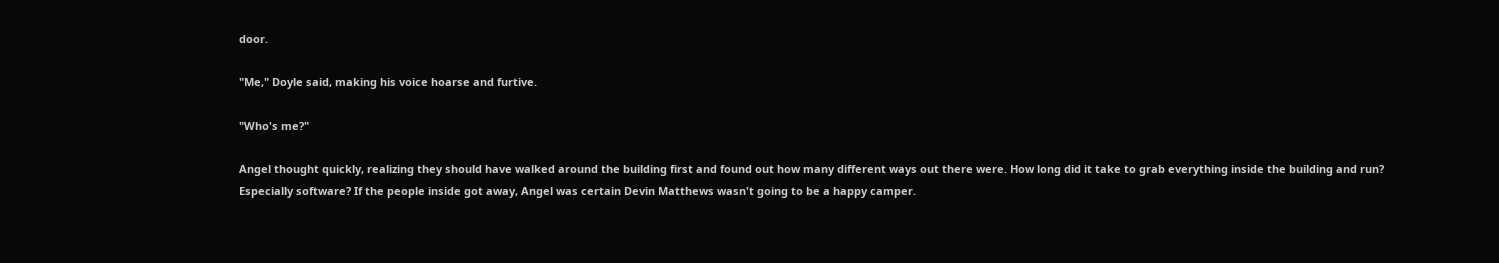door.

"Me," Doyle said, making his voice hoarse and furtive.

"Who's me?"

Angel thought quickly, realizing they should have walked around the building first and found out how many different ways out there were. How long did it take to grab everything inside the building and run? Especially software? If the people inside got away, Angel was certain Devin Matthews wasn't going to be a happy camper.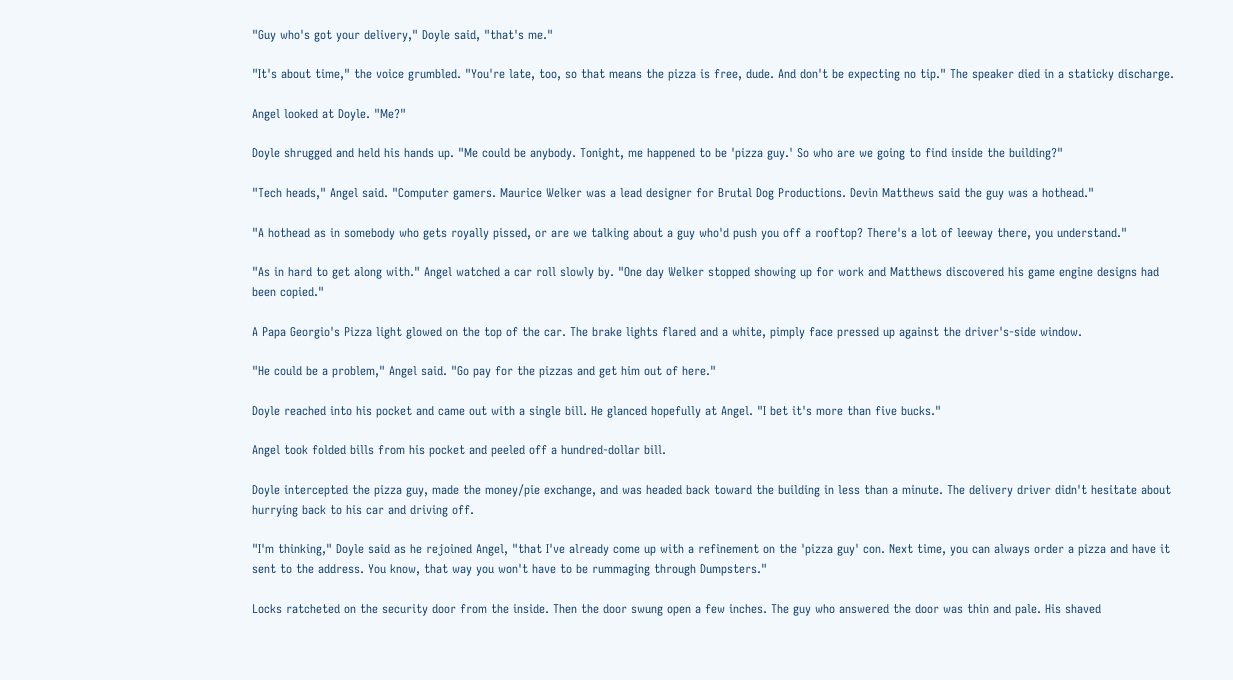"Guy who's got your delivery," Doyle said, "that's me."

"It's about time," the voice grumbled. "You're late, too, so that means the pizza is free, dude. And don't be expecting no tip." The speaker died in a staticky discharge.

Angel looked at Doyle. "Me?"

Doyle shrugged and held his hands up. "Me could be anybody. Tonight, me happened to be 'pizza guy.' So who are we going to find inside the building?"

"Tech heads," Angel said. "Computer gamers. Maurice Welker was a lead designer for Brutal Dog Productions. Devin Matthews said the guy was a hothead."

"A hothead as in somebody who gets royally pissed, or are we talking about a guy who'd push you off a rooftop? There's a lot of leeway there, you understand."

"As in hard to get along with." Angel watched a car roll slowly by. "One day Welker stopped showing up for work and Matthews discovered his game engine designs had been copied."

A Papa Georgio's Pizza light glowed on the top of the car. The brake lights flared and a white, pimply face pressed up against the driver's-side window.

"He could be a problem," Angel said. "Go pay for the pizzas and get him out of here."

Doyle reached into his pocket and came out with a single bill. He glanced hopefully at Angel. "I bet it's more than five bucks."

Angel took folded bills from his pocket and peeled off a hundred-dollar bill.

Doyle intercepted the pizza guy, made the money/pie exchange, and was headed back toward the building in less than a minute. The delivery driver didn't hesitate about hurrying back to his car and driving off.

"I'm thinking," Doyle said as he rejoined Angel, "that I've already come up with a refinement on the 'pizza guy' con. Next time, you can always order a pizza and have it sent to the address. You know, that way you won't have to be rummaging through Dumpsters."

Locks ratcheted on the security door from the inside. Then the door swung open a few inches. The guy who answered the door was thin and pale. His shaved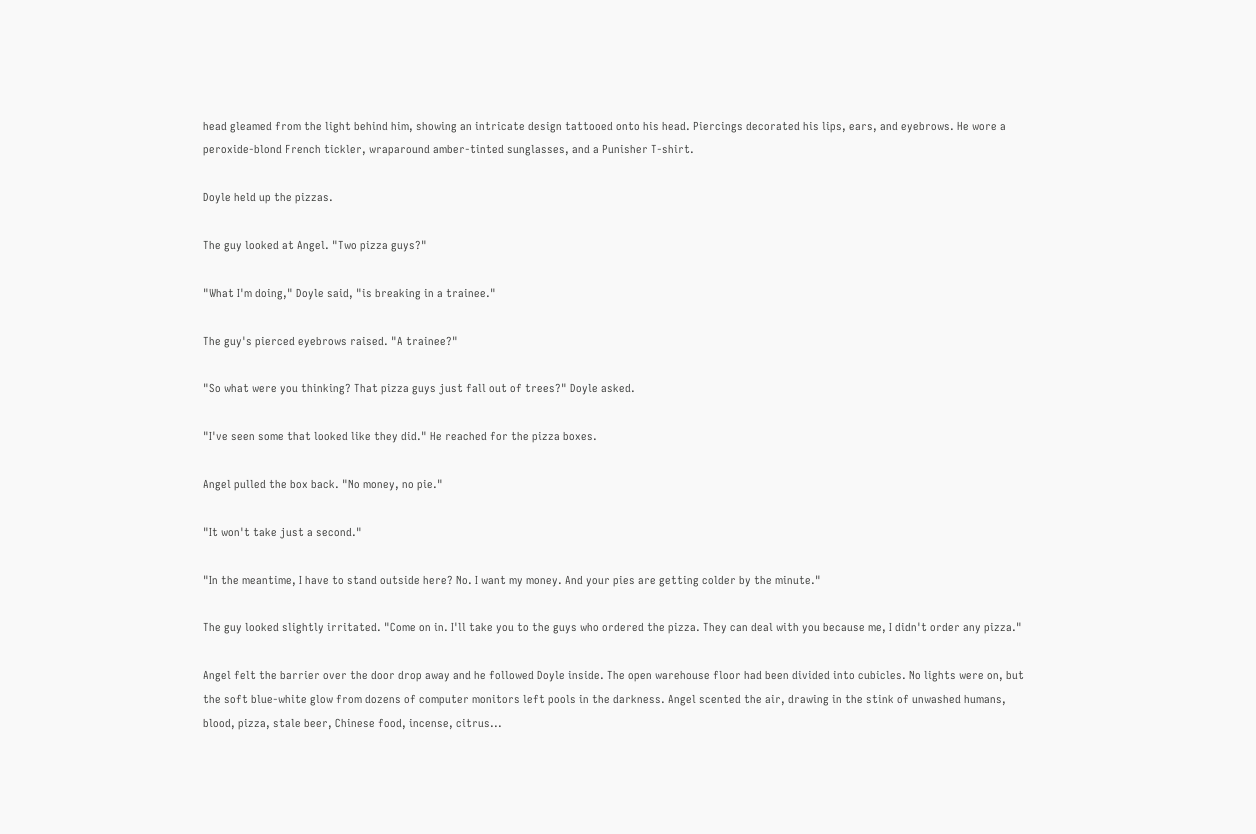head gleamed from the light behind him, showing an intricate design tattooed onto his head. Piercings decorated his lips, ears, and eyebrows. He wore a peroxide-blond French tickler, wraparound amber-tinted sunglasses, and a Punisher T-shirt.

Doyle held up the pizzas.

The guy looked at Angel. "Two pizza guys?"

"What I'm doing," Doyle said, "is breaking in a trainee."

The guy's pierced eyebrows raised. "A trainee?"

"So what were you thinking? That pizza guys just fall out of trees?" Doyle asked.

"I've seen some that looked like they did." He reached for the pizza boxes.

Angel pulled the box back. "No money, no pie."

"It won't take just a second."

"In the meantime, I have to stand outside here? No. I want my money. And your pies are getting colder by the minute."

The guy looked slightly irritated. "Come on in. I'll take you to the guys who ordered the pizza. They can deal with you because me, I didn't order any pizza."

Angel felt the barrier over the door drop away and he followed Doyle inside. The open warehouse floor had been divided into cubicles. No lights were on, but the soft blue-white glow from dozens of computer monitors left pools in the darkness. Angel scented the air, drawing in the stink of unwashed humans, blood, pizza, stale beer, Chinese food, incense, citrus...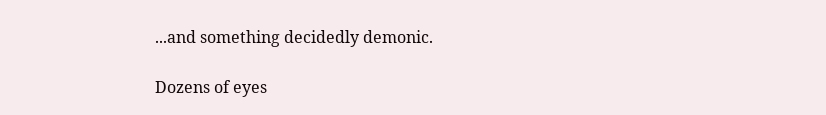...and something decidedly demonic.

Dozens of eyes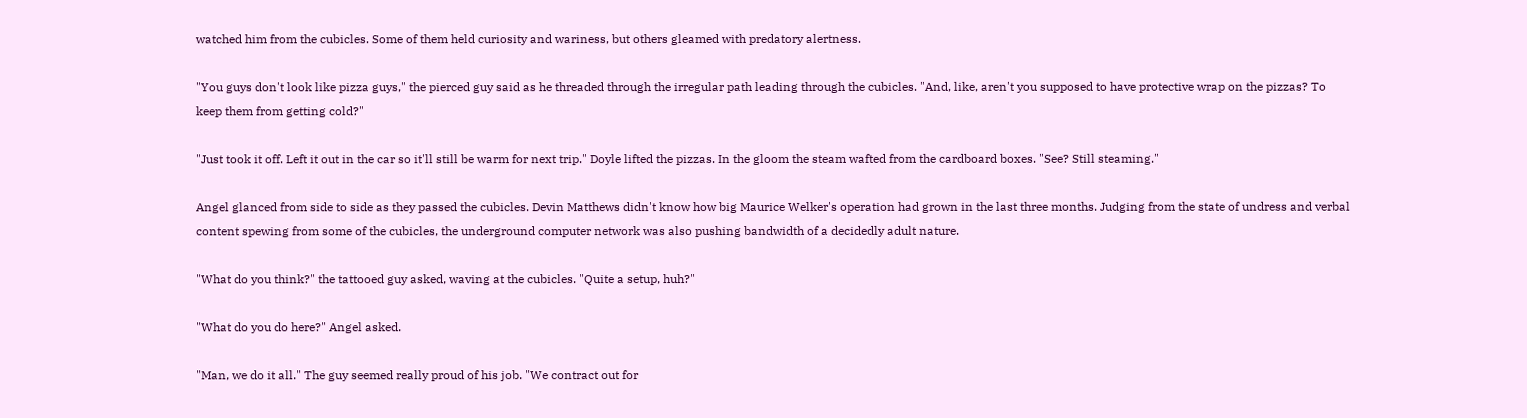watched him from the cubicles. Some of them held curiosity and wariness, but others gleamed with predatory alertness.

"You guys don't look like pizza guys," the pierced guy said as he threaded through the irregular path leading through the cubicles. "And, like, aren't you supposed to have protective wrap on the pizzas? To keep them from getting cold?"

"Just took it off. Left it out in the car so it'll still be warm for next trip." Doyle lifted the pizzas. In the gloom the steam wafted from the cardboard boxes. "See? Still steaming."

Angel glanced from side to side as they passed the cubicles. Devin Matthews didn't know how big Maurice Welker's operation had grown in the last three months. Judging from the state of undress and verbal content spewing from some of the cubicles, the underground computer network was also pushing bandwidth of a decidedly adult nature.

"What do you think?" the tattooed guy asked, waving at the cubicles. "Quite a setup, huh?"

"What do you do here?" Angel asked.

"Man, we do it all." The guy seemed really proud of his job. "We contract out for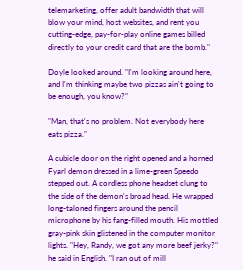telemarketing, offer adult bandwidth that will blow your mind, host websites, and rent you cutting-edge, pay-for-play online games billed directly to your credit card that are the bomb."

Doyle looked around. "I'm looking around here, and I'm thinking maybe two pizzas ain't going to be enough, you know?"

"Man, that's no problem. Not everybody here eats pizza."

A cubicle door on the right opened and a horned Fyarl demon dressed in a lime-green Speedo stepped out. A cordless phone headset clung to the side of the demon's broad head. He wrapped long-taloned fingers around the pencil microphone by his fang-filled mouth. His mottled gray-pink skin glistened in the computer monitor lights. "Hey, Randy, we got any more beef jerky?" he said in English. "I ran out of mill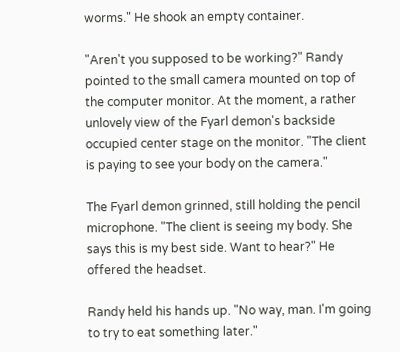worms." He shook an empty container.

"Aren't you supposed to be working?" Randy pointed to the small camera mounted on top of the computer monitor. At the moment, a rather unlovely view of the Fyarl demon's backside occupied center stage on the monitor. "The client is paying to see your body on the camera."

The Fyarl demon grinned, still holding the pencil microphone. "The client is seeing my body. She says this is my best side. Want to hear?" He offered the headset.

Randy held his hands up. "No way, man. I'm going to try to eat something later."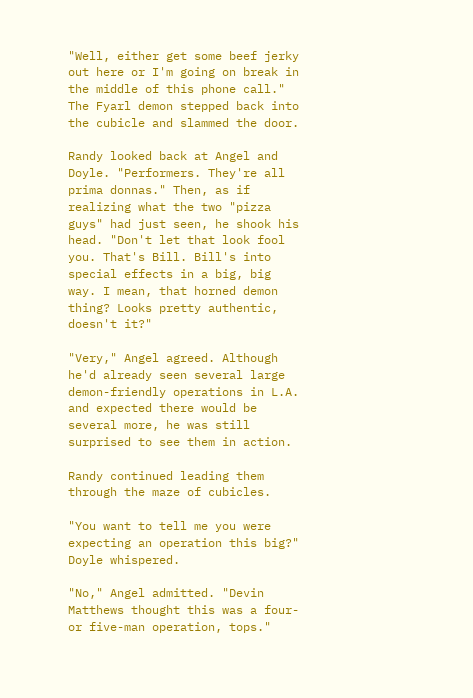"Well, either get some beef jerky out here or I'm going on break in the middle of this phone call." The Fyarl demon stepped back into the cubicle and slammed the door.

Randy looked back at Angel and Doyle. "Performers. They're all prima donnas." Then, as if realizing what the two "pizza guys" had just seen, he shook his head. "Don't let that look fool you. That's Bill. Bill's into special effects in a big, big way. I mean, that horned demon thing? Looks pretty authentic, doesn't it?"

"Very," Angel agreed. Although he'd already seen several large demon-friendly operations in L.A. and expected there would be several more, he was still surprised to see them in action.

Randy continued leading them through the maze of cubicles.

"You want to tell me you were expecting an operation this big?" Doyle whispered.

"No," Angel admitted. "Devin Matthews thought this was a four- or five-man operation, tops."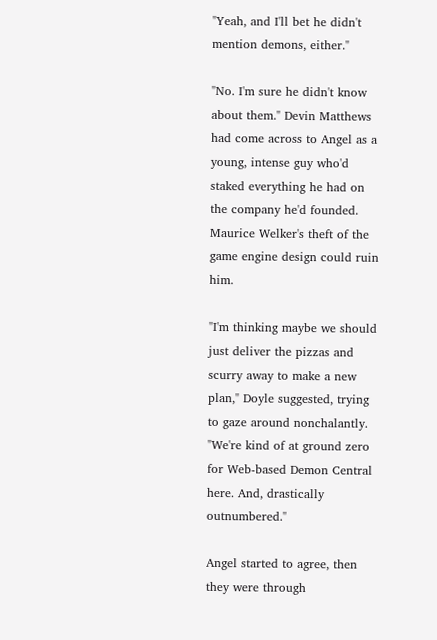"Yeah, and I'll bet he didn't mention demons, either."

"No. I'm sure he didn't know about them." Devin Matthews had come across to Angel as a young, intense guy who'd staked everything he had on the company he'd founded. Maurice Welker's theft of the game engine design could ruin him.

"I'm thinking maybe we should just deliver the pizzas and scurry away to make a new plan," Doyle suggested, trying to gaze around nonchalantly. "We're kind of at ground zero for Web-based Demon Central here. And, drastically outnumbered."

Angel started to agree, then they were through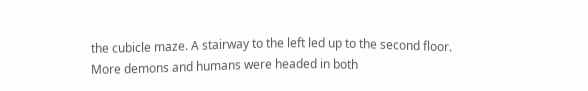the cubicle maze. A stairway to the left led up to the second floor. More demons and humans were headed in both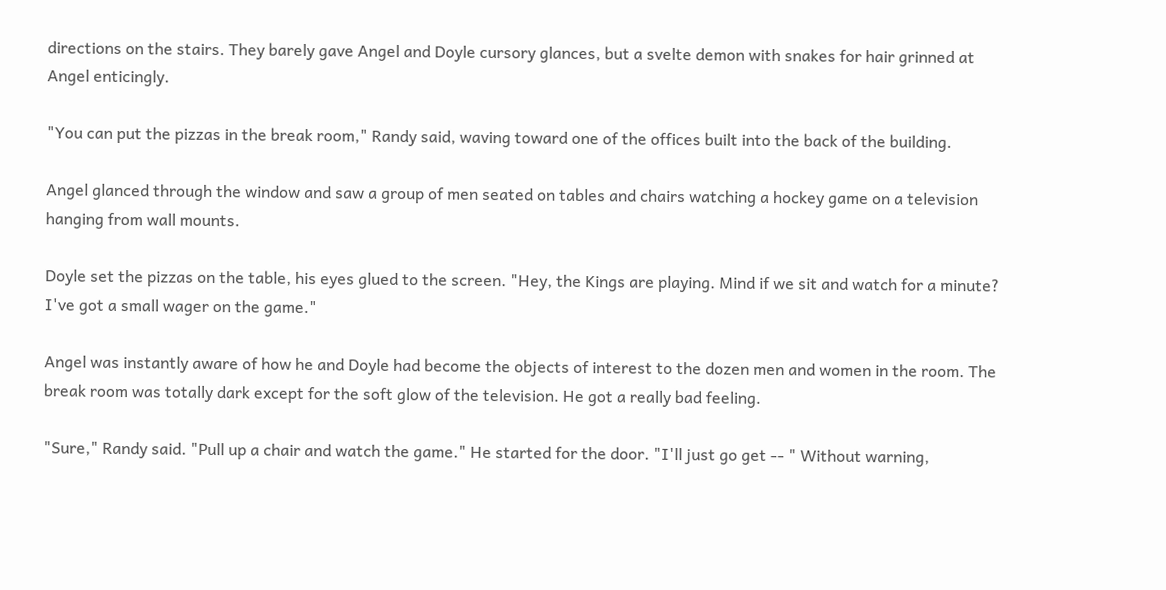directions on the stairs. They barely gave Angel and Doyle cursory glances, but a svelte demon with snakes for hair grinned at Angel enticingly.

"You can put the pizzas in the break room," Randy said, waving toward one of the offices built into the back of the building.

Angel glanced through the window and saw a group of men seated on tables and chairs watching a hockey game on a television hanging from wall mounts.

Doyle set the pizzas on the table, his eyes glued to the screen. "Hey, the Kings are playing. Mind if we sit and watch for a minute? I've got a small wager on the game."

Angel was instantly aware of how he and Doyle had become the objects of interest to the dozen men and women in the room. The break room was totally dark except for the soft glow of the television. He got a really bad feeling.

"Sure," Randy said. "Pull up a chair and watch the game." He started for the door. "I'll just go get -- " Without warning,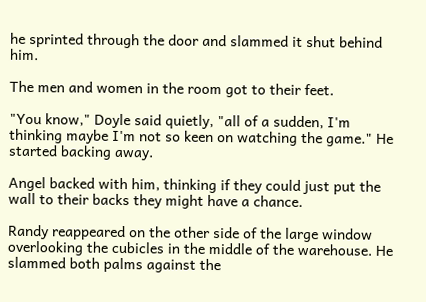he sprinted through the door and slammed it shut behind him.

The men and women in the room got to their feet.

"You know," Doyle said quietly, "all of a sudden, I'm thinking maybe I'm not so keen on watching the game." He started backing away.

Angel backed with him, thinking if they could just put the wall to their backs they might have a chance.

Randy reappeared on the other side of the large window overlooking the cubicles in the middle of the warehouse. He slammed both palms against the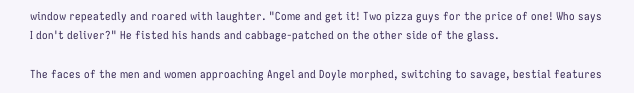window repeatedly and roared with laughter. "Come and get it! Two pizza guys for the price of one! Who says I don't deliver?" He fisted his hands and cabbage-patched on the other side of the glass.

The faces of the men and women approaching Angel and Doyle morphed, switching to savage, bestial features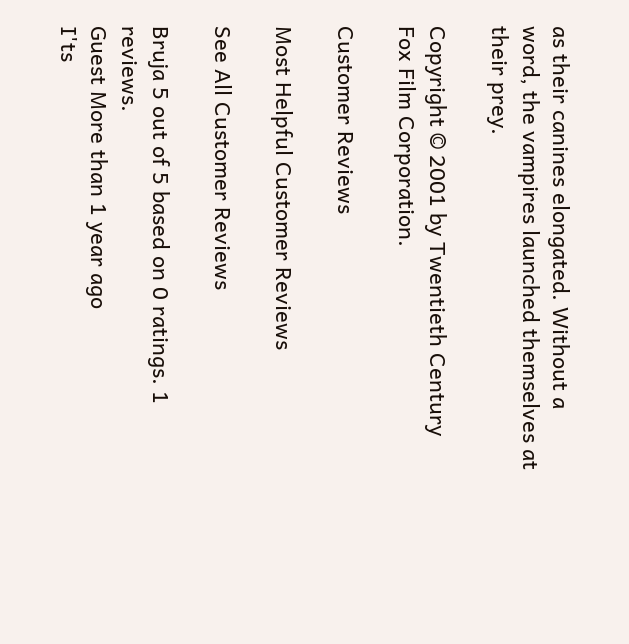as their canines elongated. Without a word, the vampires launched themselves at their prey.

Copyright © 2001 by Twentieth Century Fox Film Corporation.

Customer Reviews

Most Helpful Customer Reviews

See All Customer Reviews

Bruja 5 out of 5 based on 0 ratings. 1 reviews.
Guest More than 1 year ago
I'ts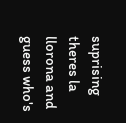suprising theres la llorona and guess who's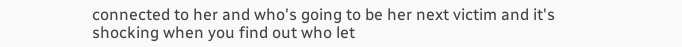connected to her and who's going to be her next victim and it's shocking when you find out who let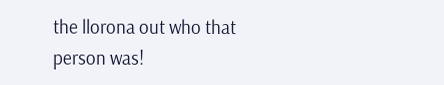the llorona out who that person was!